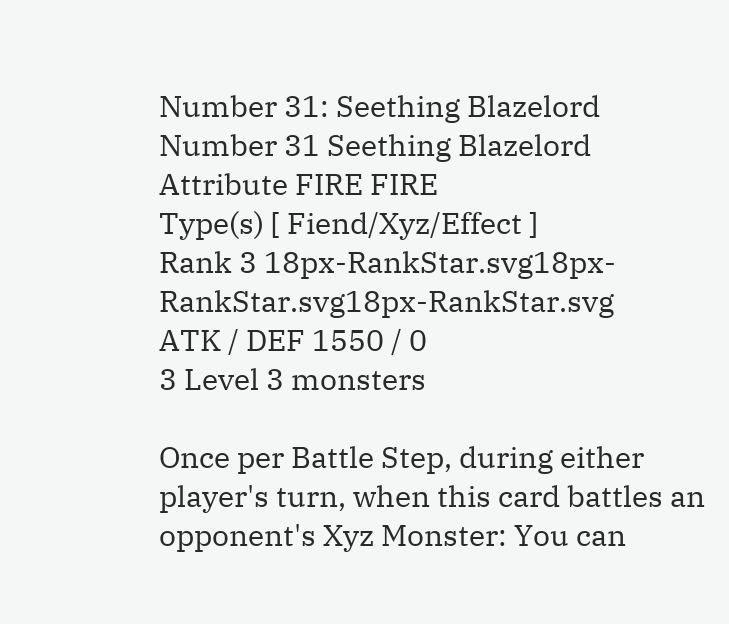Number 31: Seething Blazelord
Number 31 Seething Blazelord
Attribute FIRE FIRE
Type(s) [ Fiend/Xyz/Effect ]
Rank 3 18px-RankStar.svg18px-RankStar.svg18px-RankStar.svg
ATK / DEF 1550 / 0
3 Level 3 monsters

Once per Battle Step, during either player's turn, when this card battles an opponent's Xyz Monster: You can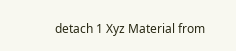detach 1 Xyz Material from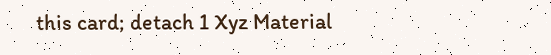this card; detach 1 Xyz Material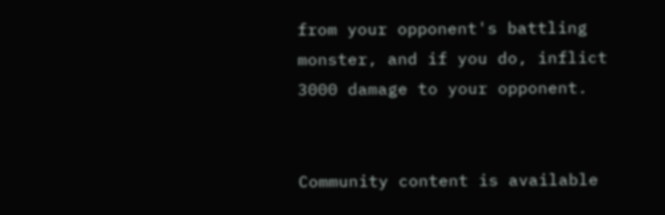from your opponent's battling monster, and if you do, inflict 3000 damage to your opponent.


Community content is available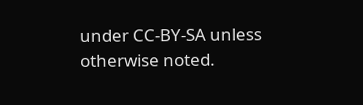under CC-BY-SA unless otherwise noted.